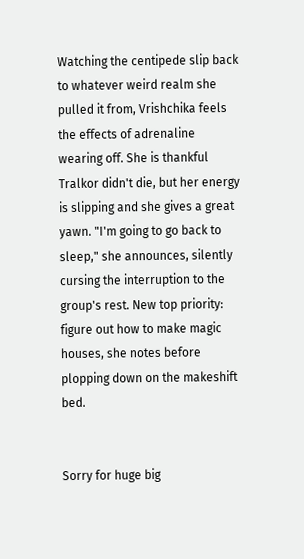Watching the centipede slip back to whatever weird realm she pulled it from, Vrishchika feels the effects of adrenaline wearing off. She is thankful Tralkor didn't die, but her energy is slipping and she gives a great yawn. "I'm going to go back to sleep," she announces, silently cursing the interruption to the group's rest. New top priority: figure out how to make magic houses, she notes before plopping down on the makeshift bed.


Sorry for huge big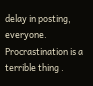delay in posting, everyone. Procrastination is a terrible thing .